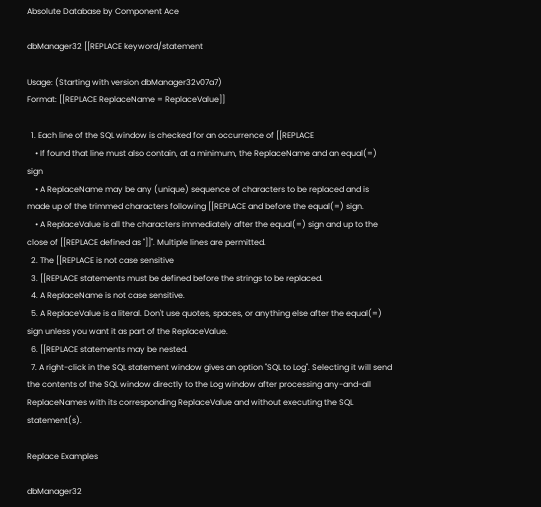Absolute Database by Component Ace

dbManager32 [[REPLACE keyword/statement

Usage: (Starting with version dbManager32v07a7)
Format: [[REPLACE ReplaceName = ReplaceValue]]

  1. Each line of the SQL window is checked for an occurrence of [[REPLACE
    • If found that line must also contain, at a minimum, the ReplaceName and an equal(=) sign
    • A ReplaceName may be any (unique) sequence of characters to be replaced and is made up of the trimmed characters following [[REPLACE and before the equal(=) sign.
    • A ReplaceValue is all the characters immediately after the equal(=) sign and up to the close of [[REPLACE defined as "]]". Multiple lines are permitted.
  2. The [[REPLACE is not case sensitive
  3. [[REPLACE statements must be defined before the strings to be replaced.
  4. A ReplaceName is not case sensitive.
  5. A ReplaceValue is a literal. Don't use quotes, spaces, or anything else after the equal(=) sign unless you want it as part of the ReplaceValue.
  6. [[REPLACE statements may be nested.
  7. A right-click in the SQL statement window gives an option "SQL to Log". Selecting it will send the contents of the SQL window directly to the Log window after processing any-and-all ReplaceNames with its corresponding ReplaceValue and without executing the SQL statement(s).

Replace Examples

dbManager32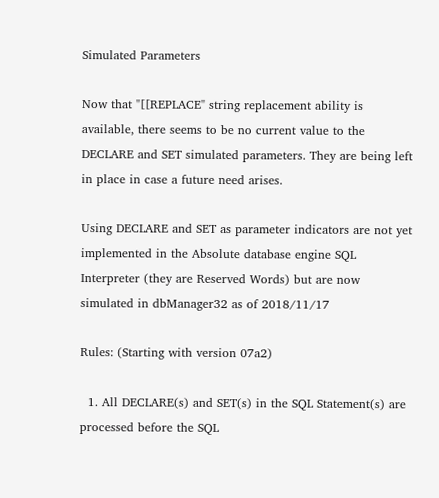Simulated Parameters

Now that "[[REPLACE" string replacement ability is available, there seems to be no current value to the DECLARE and SET simulated parameters. They are being left in place in case a future need arises.

Using DECLARE and SET as parameter indicators are not yet implemented in the Absolute database engine SQL Interpreter (they are Reserved Words) but are now simulated in dbManager32 as of 2018/11/17

Rules: (Starting with version 07a2)

  1. All DECLARE(s) and SET(s) in the SQL Statement(s) are processed before the SQL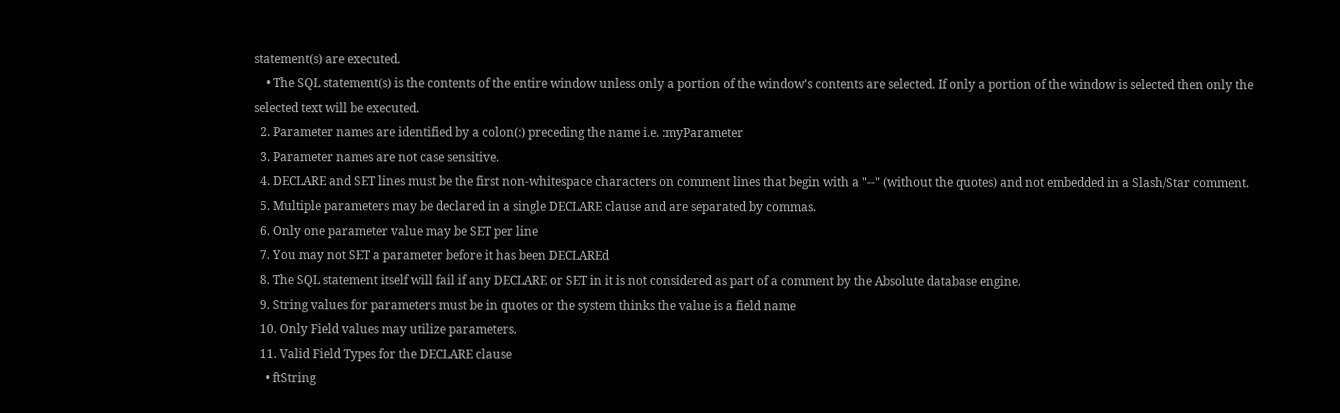statement(s) are executed.
    • The SQL statement(s) is the contents of the entire window unless only a portion of the window's contents are selected. If only a portion of the window is selected then only the selected text will be executed.
  2. Parameter names are identified by a colon(:) preceding the name i.e. :myParameter
  3. Parameter names are not case sensitive.
  4. DECLARE and SET lines must be the first non-whitespace characters on comment lines that begin with a "--" (without the quotes) and not embedded in a Slash/Star comment.
  5. Multiple parameters may be declared in a single DECLARE clause and are separated by commas.
  6. Only one parameter value may be SET per line
  7. You may not SET a parameter before it has been DECLAREd
  8. The SQL statement itself will fail if any DECLARE or SET in it is not considered as part of a comment by the Absolute database engine.
  9. String values for parameters must be in quotes or the system thinks the value is a field name
  10. Only Field values may utilize parameters.
  11. Valid Field Types for the DECLARE clause
    • ftString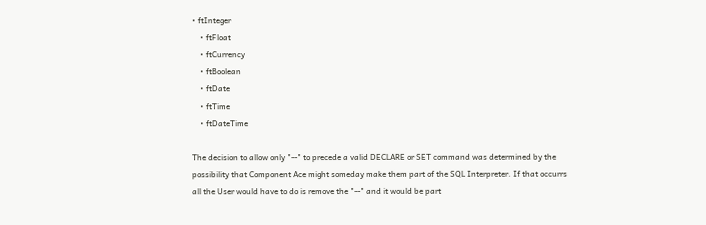• ftInteger
    • ftFloat
    • ftCurrency
    • ftBoolean
    • ftDate
    • ftTime
    • ftDateTime

The decision to allow only "--" to precede a valid DECLARE or SET command was determined by the possibility that Component Ace might someday make them part of the SQL Interpreter. If that occurrs all the User would have to do is remove the "--" and it would be part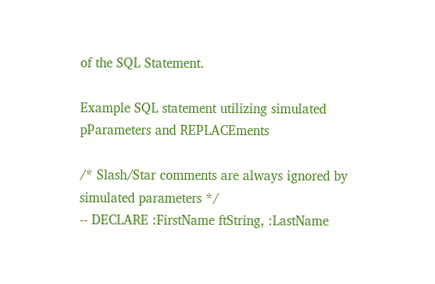of the SQL Statement.

Example SQL statement utilizing simulated pParameters and REPLACEments

/* Slash/Star comments are always ignored by simulated parameters */
-- DECLARE :FirstName ftString, :LastName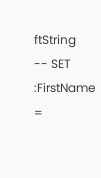ftString
-- SET :FirstName =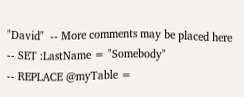"David"  -- More comments may be placed here
-- SET :LastName = "Somebody"
-- REPLACE @myTable =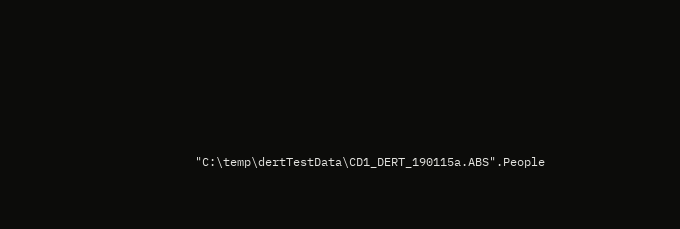"C:\temp\dertTestData\CD1_DERT_190115a.ABS".People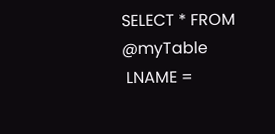SELECT * FROM @myTable
 LNAME =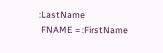:LastName
 FNAME = :FirstName